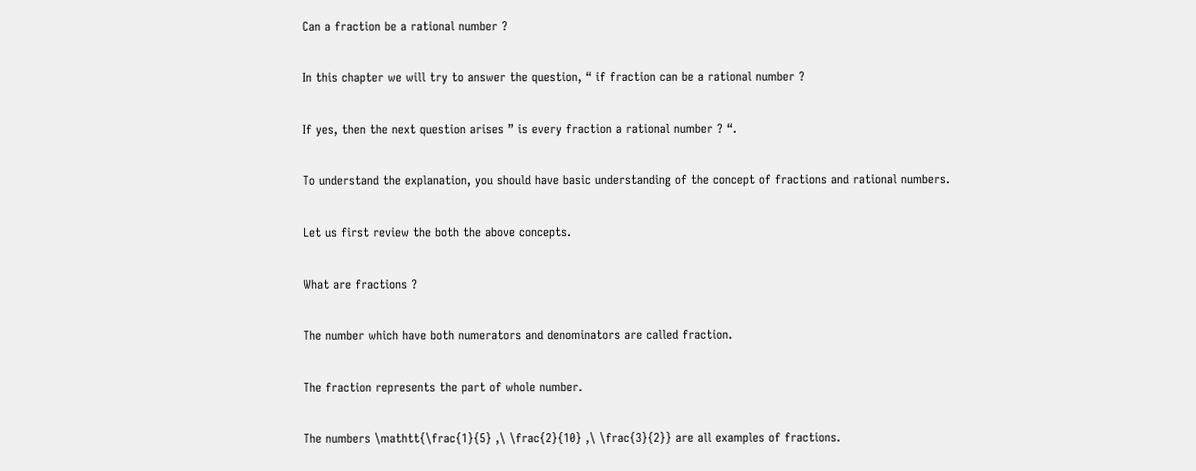Can a fraction be a rational number ?

In this chapter we will try to answer the question, “ if fraction can be a rational number ?

If yes, then the next question arises ” is every fraction a rational number ? “.

To understand the explanation, you should have basic understanding of the concept of fractions and rational numbers.

Let us first review the both the above concepts.

What are fractions ?

The number which have both numerators and denominators are called fraction.

The fraction represents the part of whole number.

The numbers \mathtt{\frac{1}{5} ,\ \frac{2}{10} ,\ \frac{3}{2}} are all examples of fractions.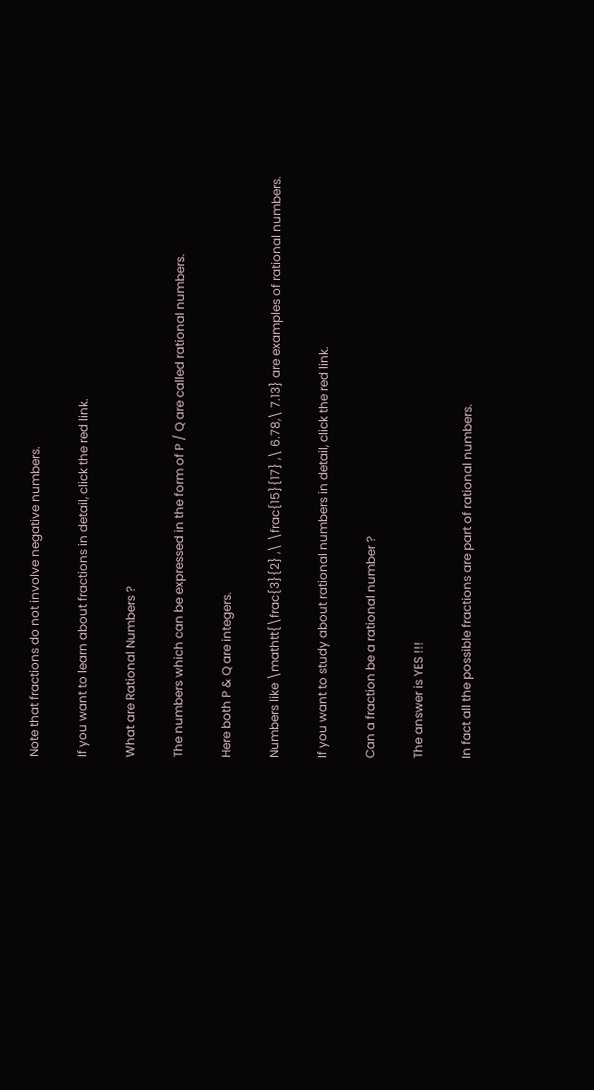Note that fractions do not involve negative numbers.

If you want to learn about fractions in detail, click the red link.

What are Rational Numbers ?

The numbers which can be expressed in the form of P / Q are called rational numbers.

Here both P & Q are integers.

Numbers like \mathtt{\frac{3}{2} ,\ \frac{15}{17} ,\ 6.78,\ 7.13} are examples of rational numbers.

If you want to study about rational numbers in detail, click the red link.

Can a fraction be a rational number ?

The answer is YES !!!

In fact all the possible fractions are part of rational numbers.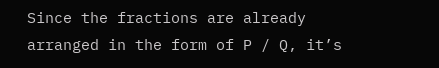Since the fractions are already arranged in the form of P / Q, it’s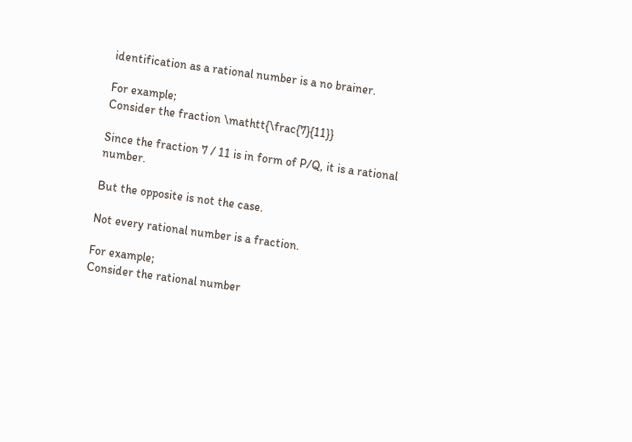identification as a rational number is a no brainer.

For example;
Consider the fraction \mathtt{\frac{7}{11}}

Since the fraction 7 / 11 is in form of P/Q, it is a rational number.

But the opposite is not the case.

Not every rational number is a fraction.

For example;
Consider the rational number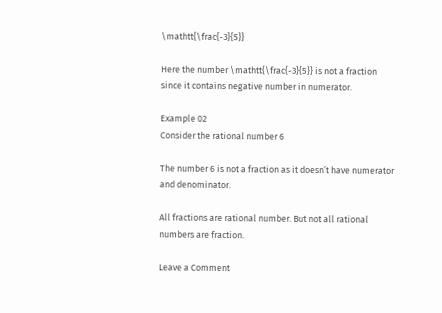\mathtt{\frac{-3}{5}}

Here the number \mathtt{\frac{-3}{5}} is not a fraction since it contains negative number in numerator.

Example 02
Consider the rational number 6

The number 6 is not a fraction as it doesn’t have numerator and denominator.

All fractions are rational number. But not all rational numbers are fraction.

Leave a Comment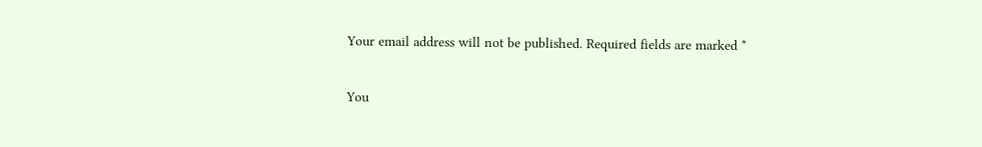Your email address will not be published. Required fields are marked *

You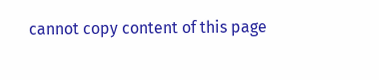cannot copy content of this page